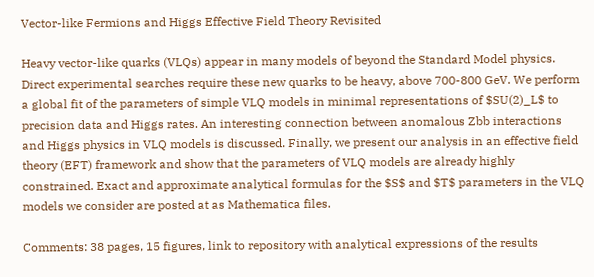Vector-like Fermions and Higgs Effective Field Theory Revisited

Heavy vector-like quarks (VLQs) appear in many models of beyond the Standard Model physics. Direct experimental searches require these new quarks to be heavy, above 700-800 GeV. We perform a global fit of the parameters of simple VLQ models in minimal representations of $SU(2)_L$ to precision data and Higgs rates. An interesting connection between anomalous Zbb interactions and Higgs physics in VLQ models is discussed. Finally, we present our analysis in an effective field theory (EFT) framework and show that the parameters of VLQ models are already highly constrained. Exact and approximate analytical formulas for the $S$ and $T$ parameters in the VLQ models we consider are posted at as Mathematica files.

Comments: 38 pages, 15 figures, link to repository with analytical expressions of the results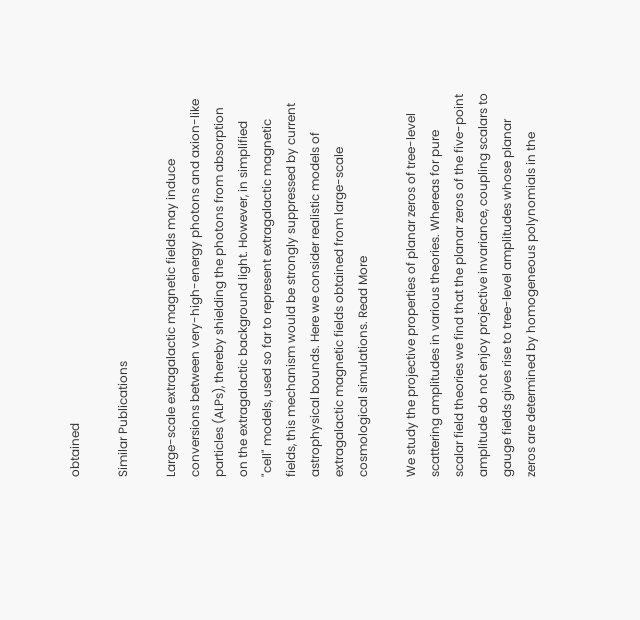obtained

Similar Publications

Large-scale extragalactic magnetic fields may induce conversions between very-high-energy photons and axion-like particles (ALPs), thereby shielding the photons from absorption on the extragalactic background light. However, in simplified "cell" models, used so far to represent extragalactic magnetic fields, this mechanism would be strongly suppressed by current astrophysical bounds. Here we consider realistic models of extragalactic magnetic fields obtained from large-scale cosmological simulations. Read More

We study the projective properties of planar zeros of tree-level scattering amplitudes in various theories. Whereas for pure scalar field theories we find that the planar zeros of the five-point amplitude do not enjoy projective invariance, coupling scalars to gauge fields gives rise to tree-level amplitudes whose planar zeros are determined by homogeneous polynomials in the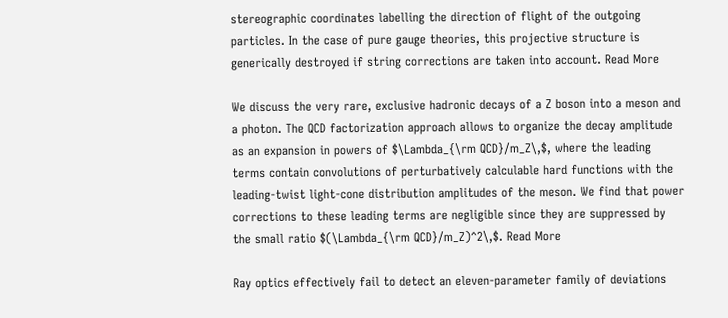stereographic coordinates labelling the direction of flight of the outgoing particles. In the case of pure gauge theories, this projective structure is generically destroyed if string corrections are taken into account. Read More

We discuss the very rare, exclusive hadronic decays of a Z boson into a meson and a photon. The QCD factorization approach allows to organize the decay amplitude as an expansion in powers of $\Lambda_{\rm QCD}/m_Z\,$, where the leading terms contain convolutions of perturbatively calculable hard functions with the leading-twist light-cone distribution amplitudes of the meson. We find that power corrections to these leading terms are negligible since they are suppressed by the small ratio $(\Lambda_{\rm QCD}/m_Z)^2\,$. Read More

Ray optics effectively fail to detect an eleven-parameter family of deviations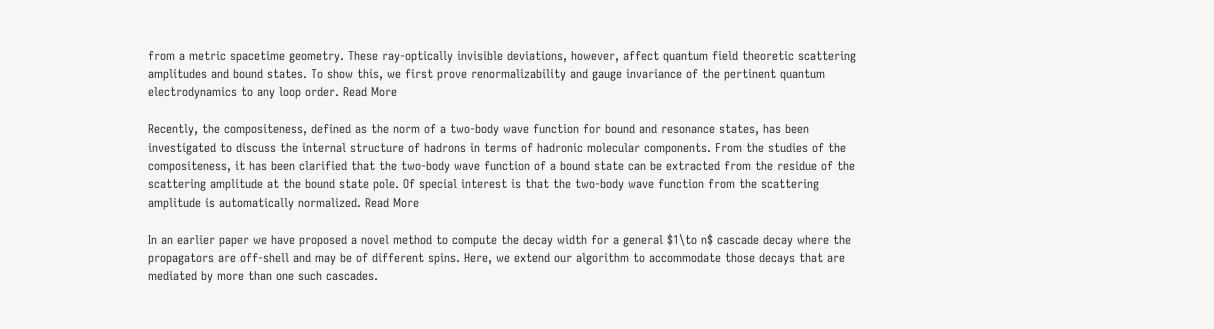from a metric spacetime geometry. These ray-optically invisible deviations, however, affect quantum field theoretic scattering amplitudes and bound states. To show this, we first prove renormalizability and gauge invariance of the pertinent quantum electrodynamics to any loop order. Read More

Recently, the compositeness, defined as the norm of a two-body wave function for bound and resonance states, has been investigated to discuss the internal structure of hadrons in terms of hadronic molecular components. From the studies of the compositeness, it has been clarified that the two-body wave function of a bound state can be extracted from the residue of the scattering amplitude at the bound state pole. Of special interest is that the two-body wave function from the scattering amplitude is automatically normalized. Read More

In an earlier paper we have proposed a novel method to compute the decay width for a general $1\to n$ cascade decay where the propagators are off-shell and may be of different spins. Here, we extend our algorithm to accommodate those decays that are mediated by more than one such cascades.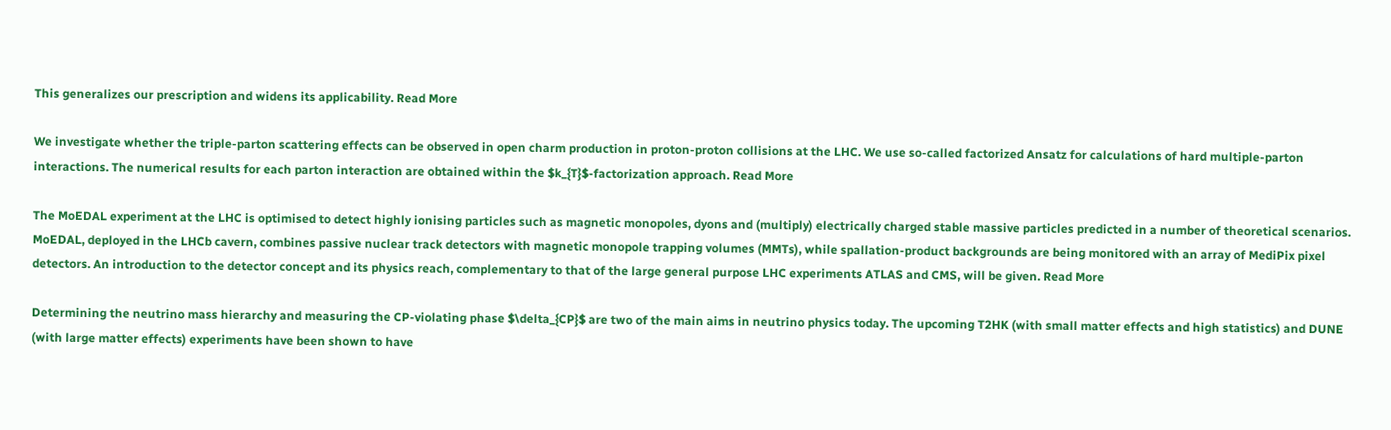This generalizes our prescription and widens its applicability. Read More

We investigate whether the triple-parton scattering effects can be observed in open charm production in proton-proton collisions at the LHC. We use so-called factorized Ansatz for calculations of hard multiple-parton interactions. The numerical results for each parton interaction are obtained within the $k_{T}$-factorization approach. Read More

The MoEDAL experiment at the LHC is optimised to detect highly ionising particles such as magnetic monopoles, dyons and (multiply) electrically charged stable massive particles predicted in a number of theoretical scenarios. MoEDAL, deployed in the LHCb cavern, combines passive nuclear track detectors with magnetic monopole trapping volumes (MMTs), while spallation-product backgrounds are being monitored with an array of MediPix pixel detectors. An introduction to the detector concept and its physics reach, complementary to that of the large general purpose LHC experiments ATLAS and CMS, will be given. Read More

Determining the neutrino mass hierarchy and measuring the CP-violating phase $\delta_{CP}$ are two of the main aims in neutrino physics today. The upcoming T2HK (with small matter effects and high statistics) and DUNE (with large matter effects) experiments have been shown to have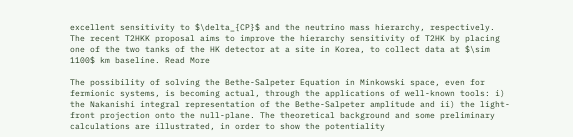excellent sensitivity to $\delta_{CP}$ and the neutrino mass hierarchy, respectively. The recent T2HKK proposal aims to improve the hierarchy sensitivity of T2HK by placing one of the two tanks of the HK detector at a site in Korea, to collect data at $\sim 1100$ km baseline. Read More

The possibility of solving the Bethe-Salpeter Equation in Minkowski space, even for fermionic systems, is becoming actual, through the applications of well-known tools: i) the Nakanishi integral representation of the Bethe-Salpeter amplitude and ii) the light-front projection onto the null-plane. The theoretical background and some preliminary calculations are illustrated, in order to show the potentiality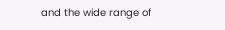and the wide range of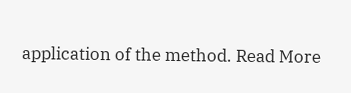application of the method. Read More